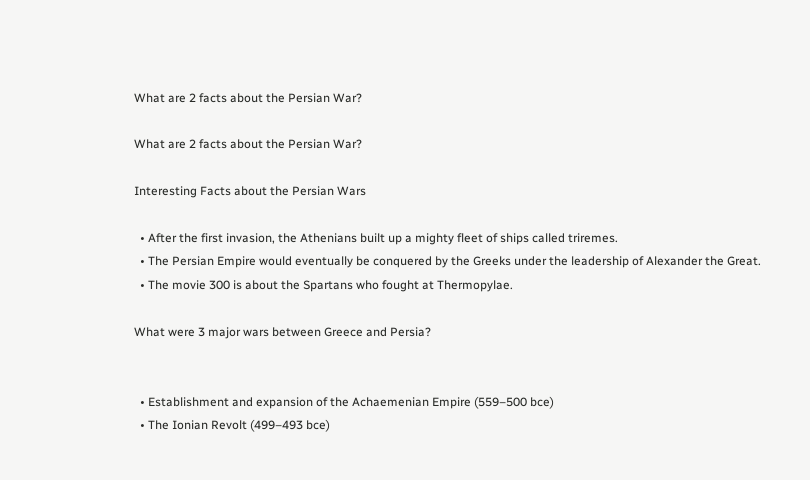What are 2 facts about the Persian War?

What are 2 facts about the Persian War?

Interesting Facts about the Persian Wars

  • After the first invasion, the Athenians built up a mighty fleet of ships called triremes.
  • The Persian Empire would eventually be conquered by the Greeks under the leadership of Alexander the Great.
  • The movie 300 is about the Spartans who fought at Thermopylae.

What were 3 major wars between Greece and Persia?


  • Establishment and expansion of the Achaemenian Empire (559–500 bce)
  • The Ionian Revolt (499–493 bce)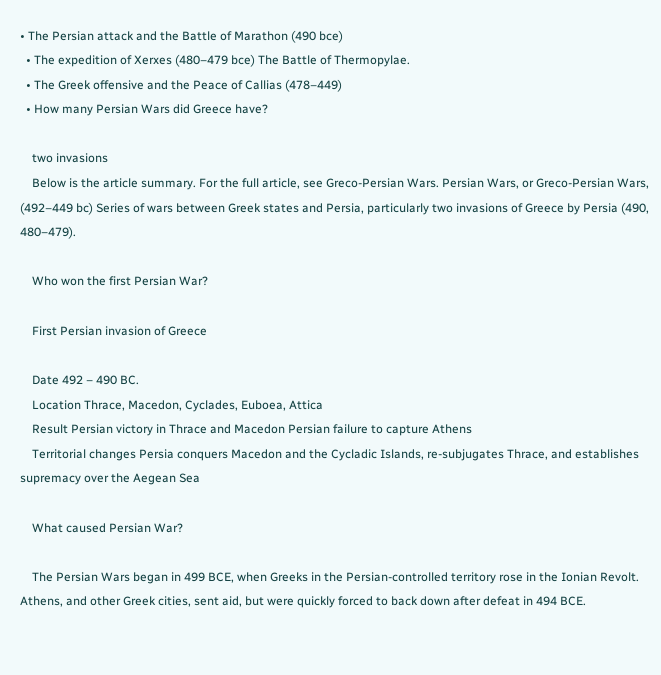• The Persian attack and the Battle of Marathon (490 bce)
  • The expedition of Xerxes (480–479 bce) The Battle of Thermopylae.
  • The Greek offensive and the Peace of Callias (478–449)
  • How many Persian Wars did Greece have?

    two invasions
    Below is the article summary. For the full article, see Greco-Persian Wars. Persian Wars, or Greco-Persian Wars, (492–449 bc) Series of wars between Greek states and Persia, particularly two invasions of Greece by Persia (490, 480–479).

    Who won the first Persian War?

    First Persian invasion of Greece

    Date 492 – 490 BC.
    Location Thrace, Macedon, Cyclades, Euboea, Attica
    Result Persian victory in Thrace and Macedon Persian failure to capture Athens
    Territorial changes Persia conquers Macedon and the Cycladic Islands, re-subjugates Thrace, and establishes supremacy over the Aegean Sea

    What caused Persian War?

    The Persian Wars began in 499 BCE, when Greeks in the Persian-controlled territory rose in the Ionian Revolt. Athens, and other Greek cities, sent aid, but were quickly forced to back down after defeat in 494 BCE.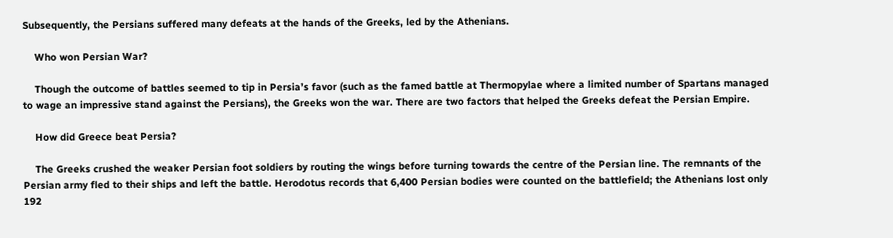Subsequently, the Persians suffered many defeats at the hands of the Greeks, led by the Athenians.

    Who won Persian War?

    Though the outcome of battles seemed to tip in Persia’s favor (such as the famed battle at Thermopylae where a limited number of Spartans managed to wage an impressive stand against the Persians), the Greeks won the war. There are two factors that helped the Greeks defeat the Persian Empire.

    How did Greece beat Persia?

    The Greeks crushed the weaker Persian foot soldiers by routing the wings before turning towards the centre of the Persian line. The remnants of the Persian army fled to their ships and left the battle. Herodotus records that 6,400 Persian bodies were counted on the battlefield; the Athenians lost only 192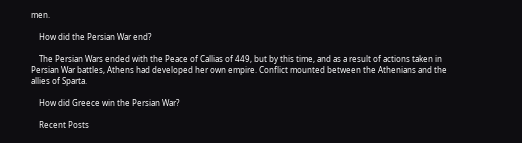men.

    How did the Persian War end?

    The Persian Wars ended with the Peace of Callias of 449, but by this time, and as a result of actions taken in Persian War battles, Athens had developed her own empire. Conflict mounted between the Athenians and the allies of Sparta.

    How did Greece win the Persian War?

    Recent Posts